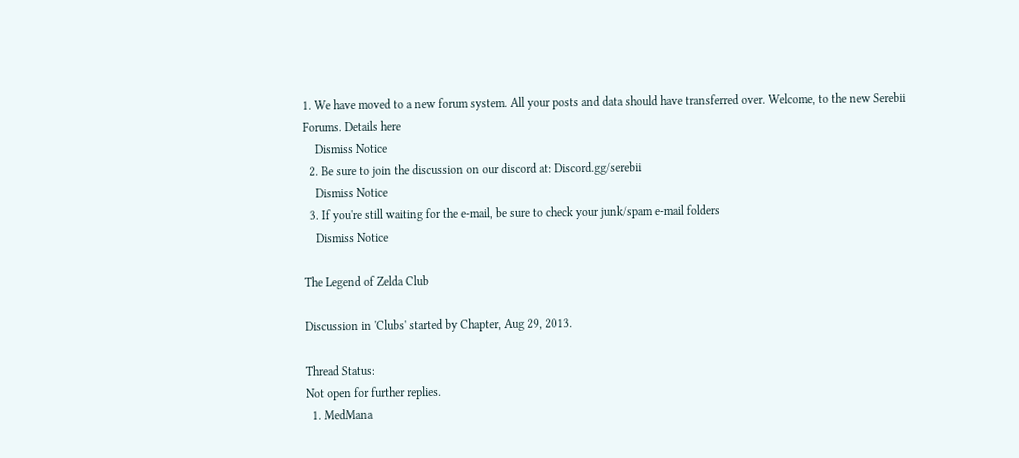1. We have moved to a new forum system. All your posts and data should have transferred over. Welcome, to the new Serebii Forums. Details here
    Dismiss Notice
  2. Be sure to join the discussion on our discord at: Discord.gg/serebii
    Dismiss Notice
  3. If you're still waiting for the e-mail, be sure to check your junk/spam e-mail folders
    Dismiss Notice

The Legend of Zelda Club

Discussion in 'Clubs' started by Chapter, Aug 29, 2013.

Thread Status:
Not open for further replies.
  1. MedMana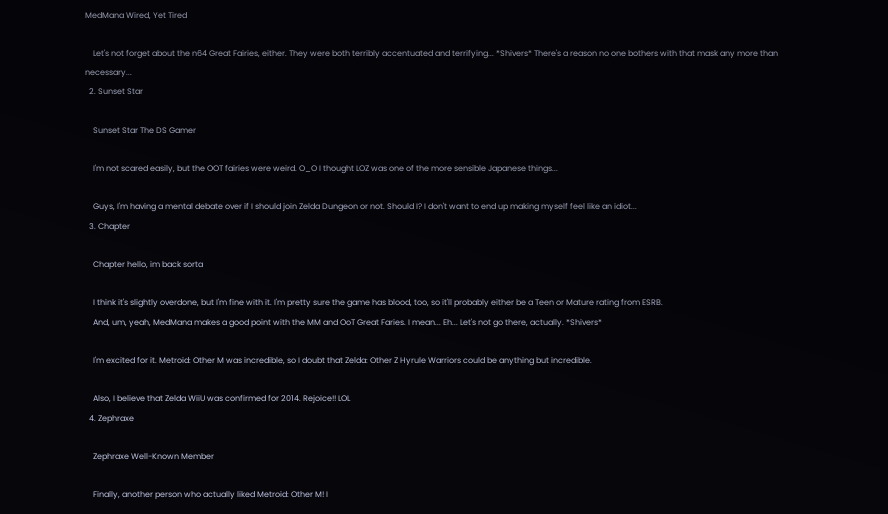MedMana Wired, Yet Tired

    Let's not forget about the n64 Great Fairies, either. They were both terribly accentuated and terrifying... *Shivers* There's a reason no one bothers with that mask any more than necessary...
  2. Sunset Star

    Sunset Star The DS Gamer

    I'm not scared easily, but the OOT fairies were weird. O_O I thought LOZ was one of the more sensible Japanese things...

    Guys, I'm having a mental debate over if I should join Zelda Dungeon or not. Should I? I don't want to end up making myself feel like an idiot...
  3. Chapter

    Chapter hello, im back sorta

    I think it's slightly overdone, but I'm fine with it. I'm pretty sure the game has blood, too, so it'll probably either be a Teen or Mature rating from ESRB.
    And, um, yeah, MedMana makes a good point with the MM and OoT Great Faries. I mean... Eh... Let's not go there, actually. *Shivers*

    I'm excited for it. Metroid: Other M was incredible, so I doubt that Zelda: Other Z Hyrule Warriors could be anything but incredible.

    Also, I believe that Zelda WiiU was confirmed for 2014. Rejoice!! LOL
  4. Zephraxe

    Zephraxe Well-Known Member

    Finally, another person who actually liked Metroid: Other M! I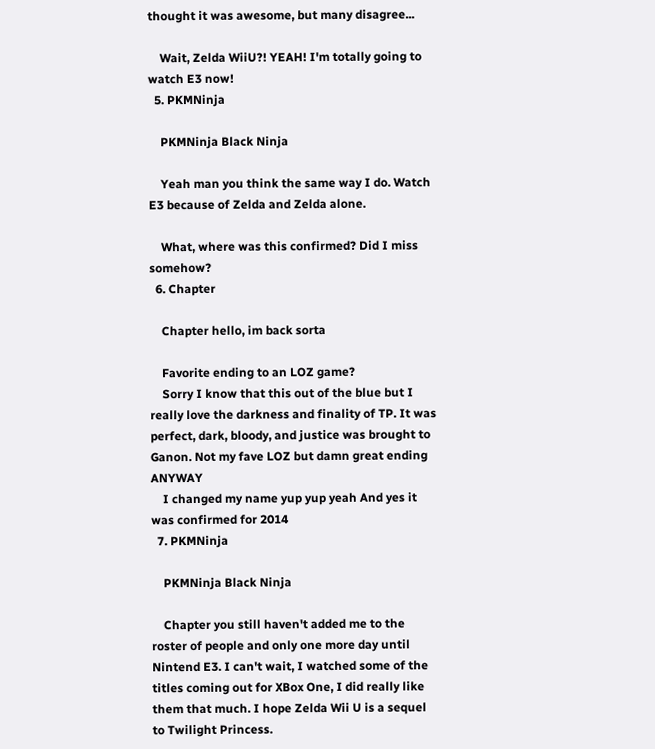thought it was awesome, but many disagree...

    Wait, Zelda WiiU?! YEAH! I'm totally going to watch E3 now!
  5. PKMNinja

    PKMNinja Black Ninja

    Yeah man you think the same way I do. Watch E3 because of Zelda and Zelda alone.

    What, where was this confirmed? Did I miss somehow?
  6. Chapter

    Chapter hello, im back sorta

    Favorite ending to an LOZ game?
    Sorry I know that this out of the blue but I really love the darkness and finality of TP. It was perfect, dark, bloody, and justice was brought to Ganon. Not my fave LOZ but damn great ending ANYWAY
    I changed my name yup yup yeah And yes it was confirmed for 2014
  7. PKMNinja

    PKMNinja Black Ninja

    Chapter you still haven't added me to the roster of people and only one more day until Nintend E3. I can't wait, I watched some of the titles coming out for XBox One, I did really like them that much. I hope Zelda Wii U is a sequel to Twilight Princess.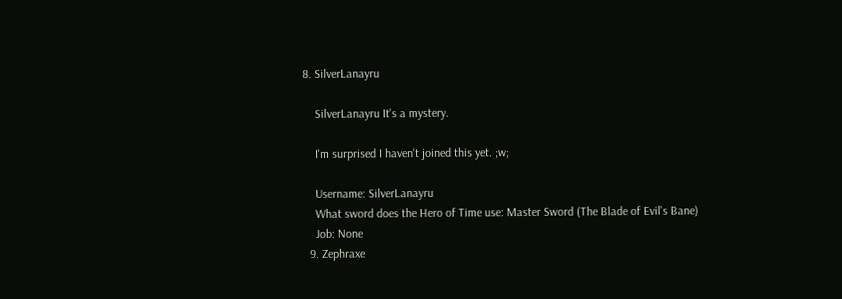8. SilverLanayru

    SilverLanayru It's a mystery.

    I'm surprised I haven't joined this yet. ;w;

    Username: SilverLanayru
    What sword does the Hero of Time use: Master Sword (The Blade of Evil's Bane)
    Job: None
  9. Zephraxe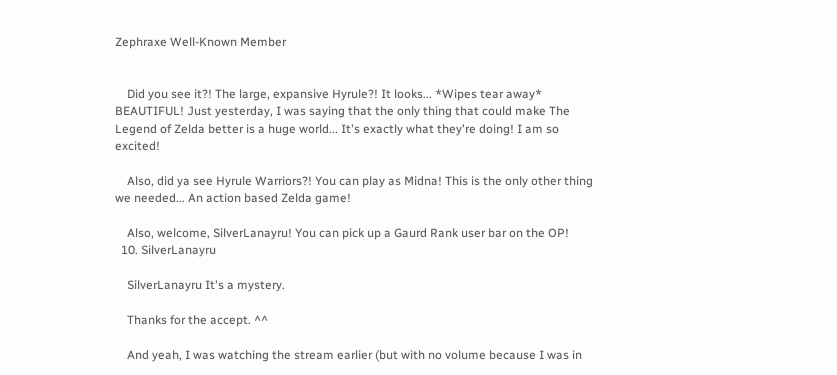Zephraxe Well-Known Member


    Did you see it?! The large, expansive Hyrule?! It looks... *Wipes tear away* BEAUTIFUL! Just yesterday, I was saying that the only thing that could make The Legend of Zelda better is a huge world... It's exactly what they're doing! I am so excited!

    Also, did ya see Hyrule Warriors?! You can play as Midna! This is the only other thing we needed... An action based Zelda game!

    Also, welcome, SilverLanayru! You can pick up a Gaurd Rank user bar on the OP!
  10. SilverLanayru

    SilverLanayru It's a mystery.

    Thanks for the accept. ^^

    And yeah, I was watching the stream earlier (but with no volume because I was in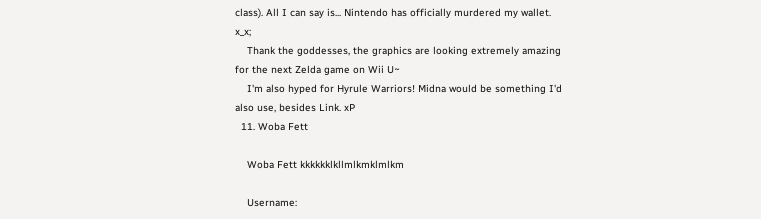class). All I can say is... Nintendo has officially murdered my wallet. x_x;
    Thank the goddesses, the graphics are looking extremely amazing for the next Zelda game on Wii U~
    I'm also hyped for Hyrule Warriors! Midna would be something I'd also use, besides Link. xP
  11. Woba Fett

    Woba Fett kkkkkklkllmlkmklmlkm

    Username: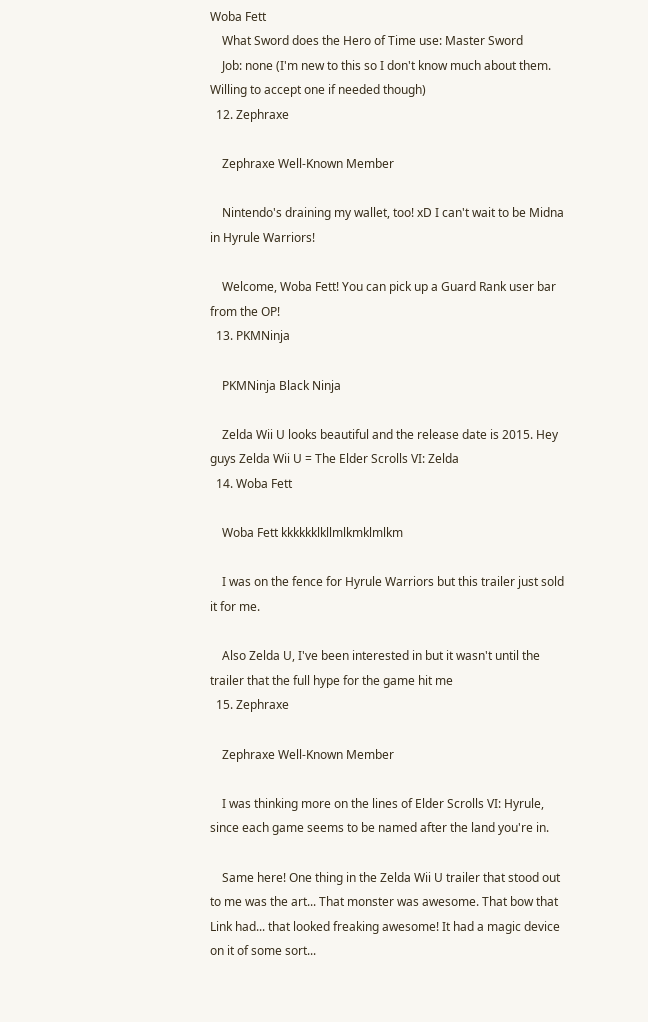Woba Fett
    What Sword does the Hero of Time use: Master Sword
    Job: none (I'm new to this so I don't know much about them. Willing to accept one if needed though)
  12. Zephraxe

    Zephraxe Well-Known Member

    Nintendo's draining my wallet, too! xD I can't wait to be Midna in Hyrule Warriors!

    Welcome, Woba Fett! You can pick up a Guard Rank user bar from the OP!
  13. PKMNinja

    PKMNinja Black Ninja

    Zelda Wii U looks beautiful and the release date is 2015. Hey guys Zelda Wii U = The Elder Scrolls VI: Zelda
  14. Woba Fett

    Woba Fett kkkkkklkllmlkmklmlkm

    I was on the fence for Hyrule Warriors but this trailer just sold it for me.

    Also Zelda U, I've been interested in but it wasn't until the trailer that the full hype for the game hit me
  15. Zephraxe

    Zephraxe Well-Known Member

    I was thinking more on the lines of Elder Scrolls VI: Hyrule, since each game seems to be named after the land you're in.

    Same here! One thing in the Zelda Wii U trailer that stood out to me was the art... That monster was awesome. That bow that Link had... that looked freaking awesome! It had a magic device on it of some sort...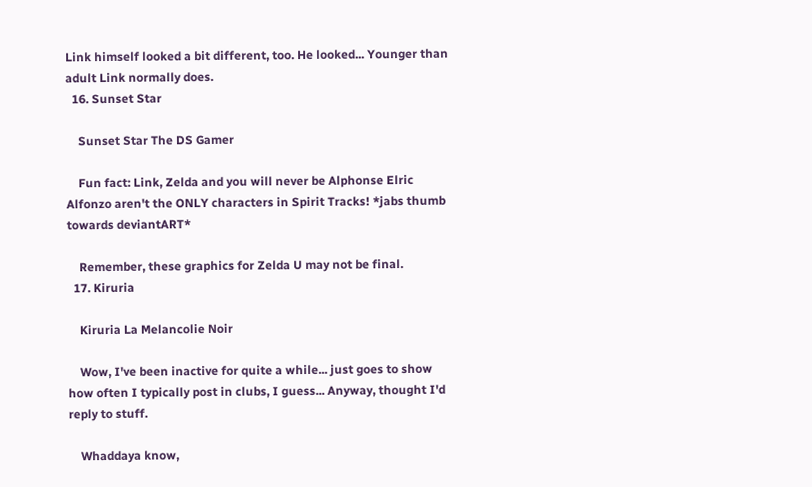Link himself looked a bit different, too. He looked... Younger than adult Link normally does.
  16. Sunset Star

    Sunset Star The DS Gamer

    Fun fact: Link, Zelda and you will never be Alphonse Elric Alfonzo aren't the ONLY characters in Spirit Tracks! *jabs thumb towards deviantART*

    Remember, these graphics for Zelda U may not be final.
  17. Kiruria

    Kiruria La Melancolie Noir

    Wow, I've been inactive for quite a while... just goes to show how often I typically post in clubs, I guess... Anyway, thought I'd reply to stuff.

    Whaddaya know,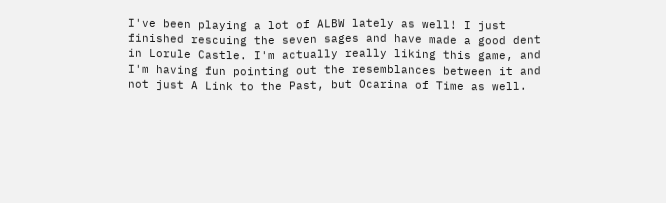I've been playing a lot of ALBW lately as well! I just finished rescuing the seven sages and have made a good dent in Lorule Castle. I'm actually really liking this game, and I'm having fun pointing out the resemblances between it and not just A Link to the Past, but Ocarina of Time as well.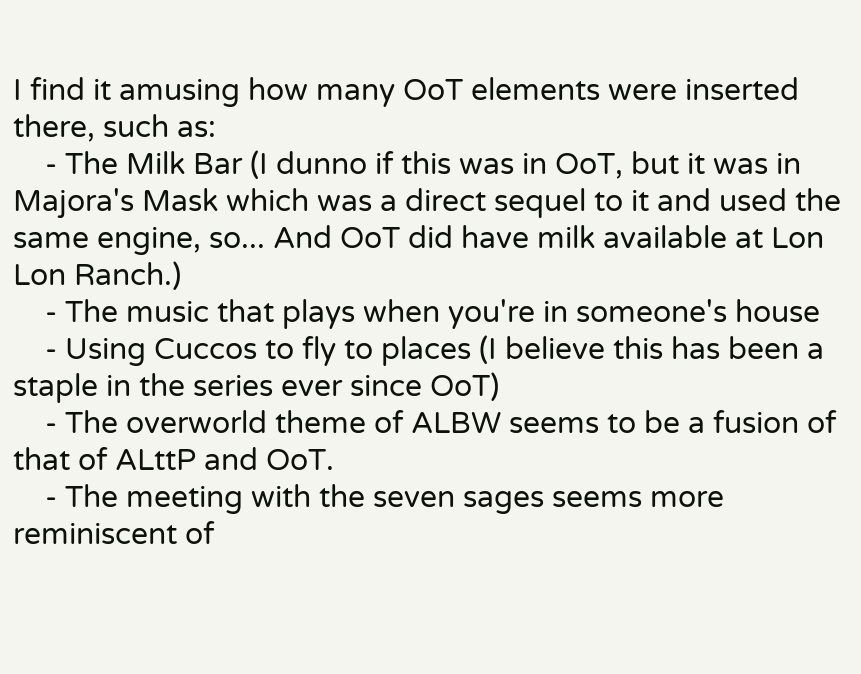I find it amusing how many OoT elements were inserted there, such as:
    - The Milk Bar (I dunno if this was in OoT, but it was in Majora's Mask which was a direct sequel to it and used the same engine, so... And OoT did have milk available at Lon Lon Ranch.)
    - The music that plays when you're in someone's house
    - Using Cuccos to fly to places (I believe this has been a staple in the series ever since OoT)
    - The overworld theme of ALBW seems to be a fusion of that of ALttP and OoT.
    - The meeting with the seven sages seems more reminiscent of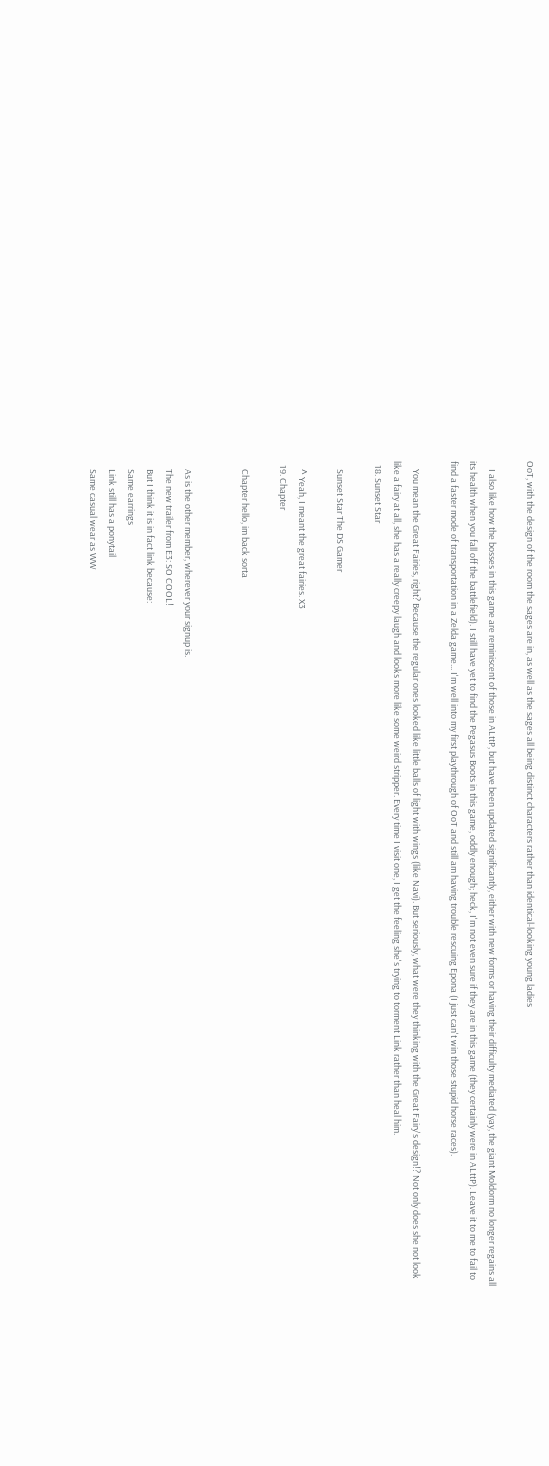OoT, with the design of the room the sages are in, as well as the sages all being distinct characters rather than identical-looking young ladies

    I also like how the bosses in this game are reminiscent of those in ALttP, but have been updated significantly, either with new forms or having their difficulty mediated (yay, the giant Moldorm no longer regains all its health when you fall off the battlefield). I still have yet to find the Pegasus Boots in this game, oddly enough; heck, I'm not even sure if they are in this game (they certainly were in ALttP). Leave it to me to fail to find a faster mode of transportation in a Zelda game... I'm well into my first playthrough of OoT and still am having trouble rescuing Epona (I just can't win those stupid horse races).

    You mean the Great Fairies, right? Because the regular ones looked like little balls of light with wings (like Navi). But seriously, what were they thinking with the Great Fairy's design!? Not only does she not look like a fairy at all, she has a really creepy laugh and looks more like some weird stripper. Every time I visit one, I get the feeling she's trying to torment Link rather than heal him.
  18. Sunset Star

    Sunset Star The DS Gamer

    ^ Yeah, I meant the great fairies. X3
  19. Chapter

    Chapter hello, im back sorta


    As is the other member, wherever your signup is.
    The new trailer from E3: SO COOL!
    But I think it is in fact link because:
    Same earrings
    Link still has a ponytail
    Same casual wear as WW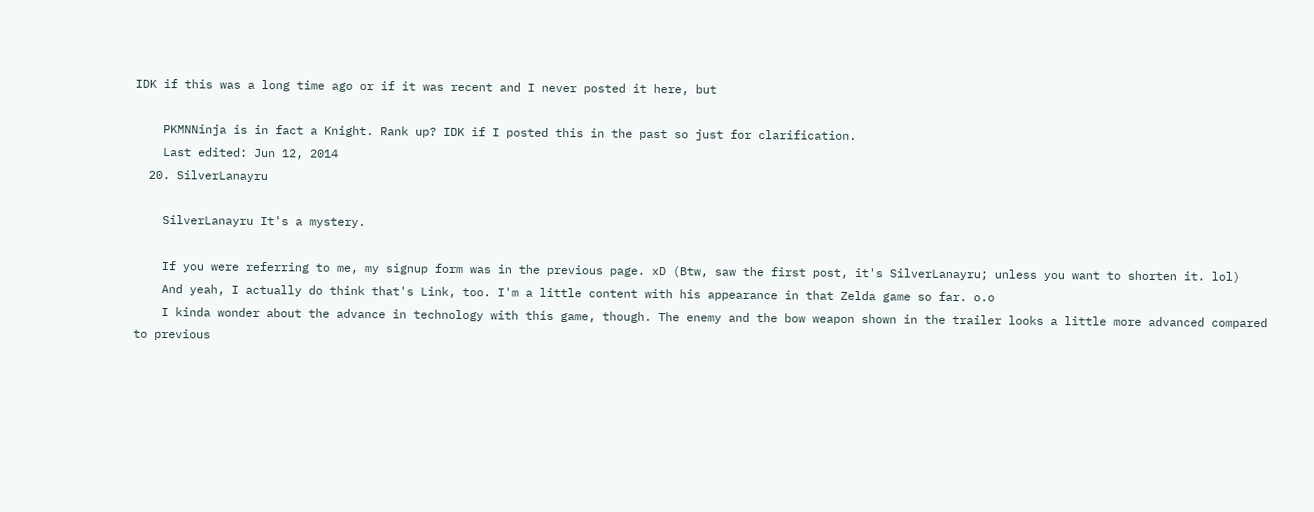IDK if this was a long time ago or if it was recent and I never posted it here, but

    PKMNNinja is in fact a Knight. Rank up? IDK if I posted this in the past so just for clarification.
    Last edited: Jun 12, 2014
  20. SilverLanayru

    SilverLanayru It's a mystery.

    If you were referring to me, my signup form was in the previous page. xD (Btw, saw the first post, it's SilverLanayru; unless you want to shorten it. lol)
    And yeah, I actually do think that's Link, too. I'm a little content with his appearance in that Zelda game so far. o.o
    I kinda wonder about the advance in technology with this game, though. The enemy and the bow weapon shown in the trailer looks a little more advanced compared to previous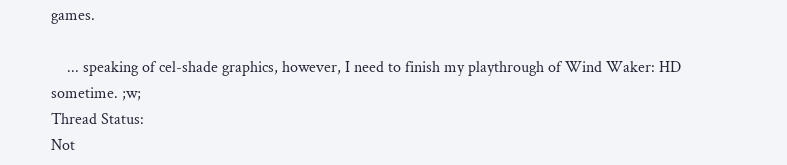games.

    ... speaking of cel-shade graphics, however, I need to finish my playthrough of Wind Waker: HD sometime. ;w;
Thread Status:
Not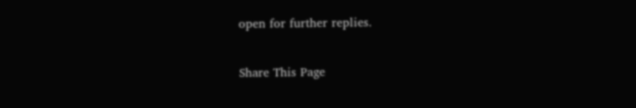open for further replies.

Share This Page